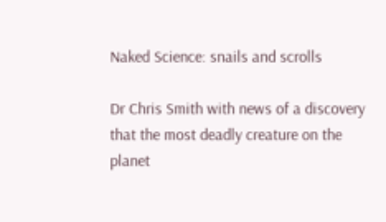Naked Science: snails and scrolls

Dr Chris Smith with news of a discovery that the most deadly creature on the planet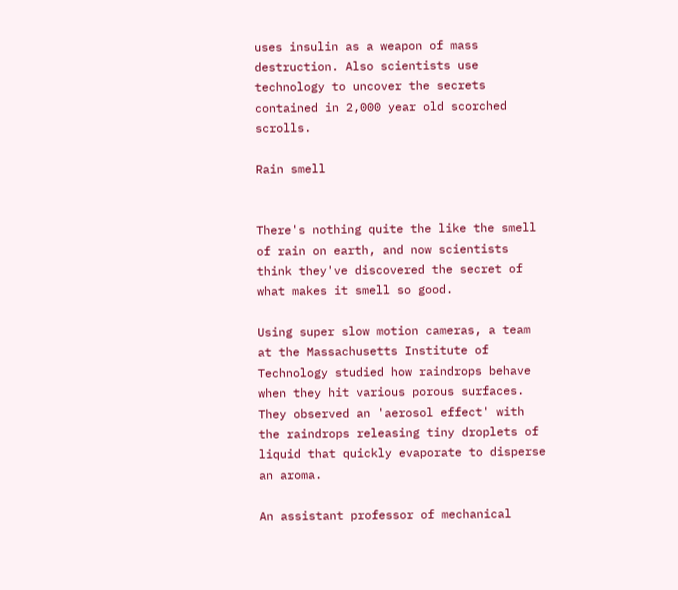uses insulin as a weapon of mass destruction. Also scientists use technology to uncover the secrets contained in 2,000 year old scorched scrolls.

Rain smell


There's nothing quite the like the smell of rain on earth, and now scientists think they've discovered the secret of what makes it smell so good.

Using super slow motion cameras, a team at the Massachusetts Institute of Technology studied how raindrops behave when they hit various porous surfaces. They observed an 'aerosol effect' with the raindrops releasing tiny droplets of liquid that quickly evaporate to disperse an aroma.

An assistant professor of mechanical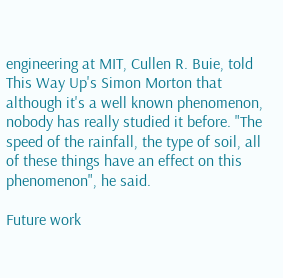engineering at MIT, Cullen R. Buie, told This Way Up's Simon Morton that although it's a well known phenomenon, nobody has really studied it before. "The speed of the rainfall, the type of soil, all of these things have an effect on this phenomenon", he said.

Future work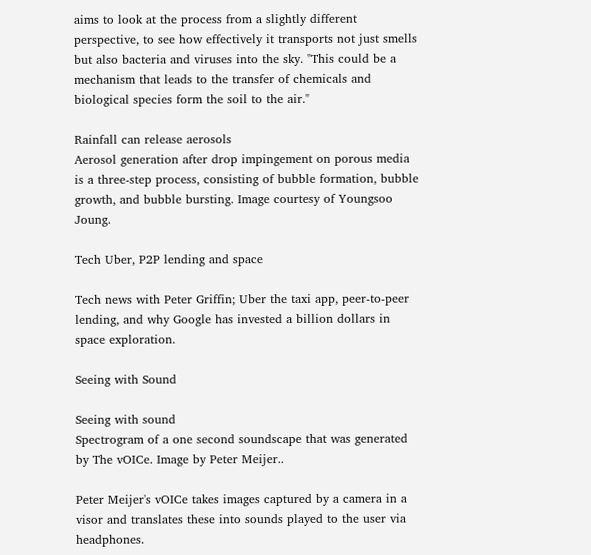aims to look at the process from a slightly different perspective, to see how effectively it transports not just smells but also bacteria and viruses into the sky. "This could be a mechanism that leads to the transfer of chemicals and biological species form the soil to the air."

Rainfall can release aerosols
Aerosol generation after drop impingement on porous media is a three-step process, consisting of bubble formation, bubble growth, and bubble bursting. Image courtesy of Youngsoo Joung.

Tech Uber, P2P lending and space

Tech news with Peter Griffin; Uber the taxi app, peer-to-peer lending, and why Google has invested a billion dollars in space exploration.

Seeing with Sound

Seeing with sound
Spectrogram of a one second soundscape that was generated by The vOICe. Image by Peter Meijer..

Peter Meijer's vOICe takes images captured by a camera in a visor and translates these into sounds played to the user via headphones.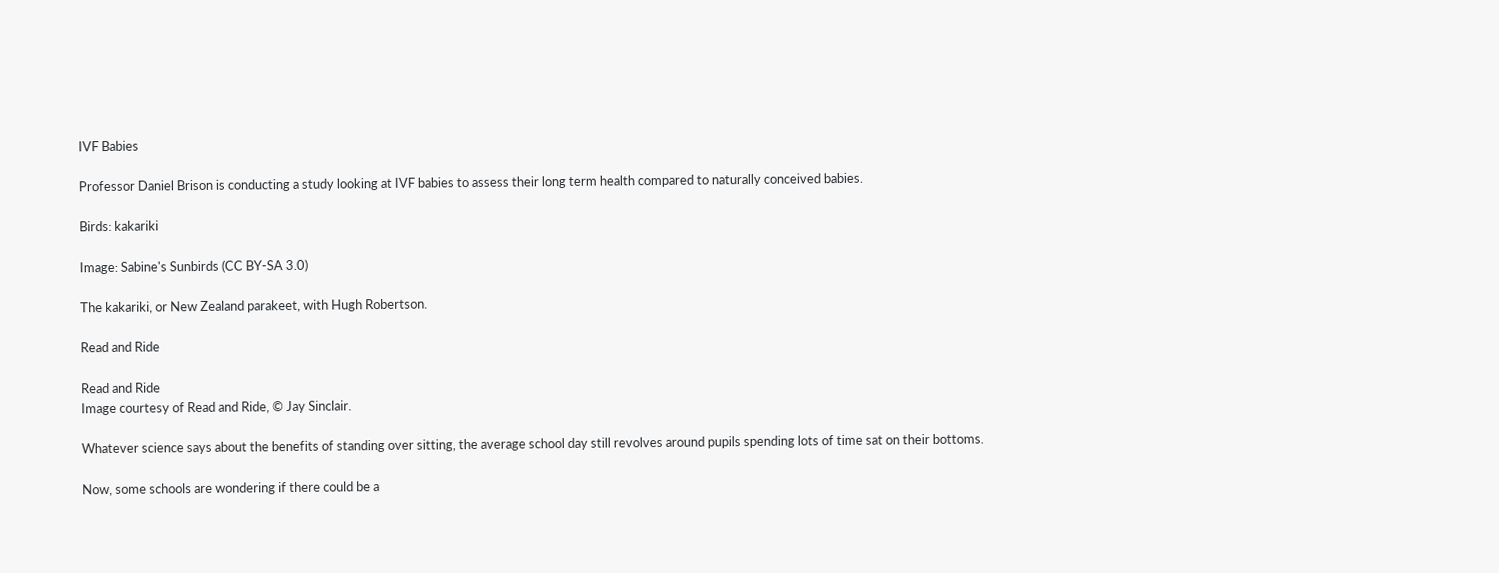IVF Babies

Professor Daniel Brison is conducting a study looking at IVF babies to assess their long term health compared to naturally conceived babies.

Birds: kakariki

Image: Sabine's Sunbirds (CC BY-SA 3.0)

The kakariki, or New Zealand parakeet, with Hugh Robertson.

Read and Ride

Read and Ride
Image courtesy of Read and Ride, © Jay Sinclair.

Whatever science says about the benefits of standing over sitting, the average school day still revolves around pupils spending lots of time sat on their bottoms.

Now, some schools are wondering if there could be a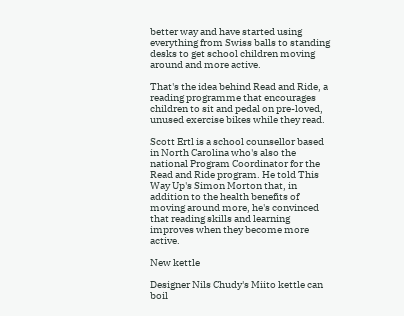better way and have started using everything from Swiss balls to standing desks to get school children moving around and more active.

That's the idea behind Read and Ride, a reading programme that encourages children to sit and pedal on pre-loved, unused exercise bikes while they read.

Scott Ertl is a school counsellor based in North Carolina who's also the national Program Coordinator for the Read and Ride program. He told This Way Up's Simon Morton that, in addition to the health benefits of moving around more, he's convinced that reading skills and learning improves when they become more active.

New kettle

Designer Nils Chudy's Miito kettle can boil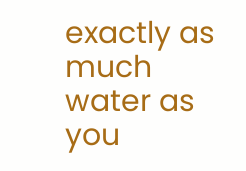exactly as much water as you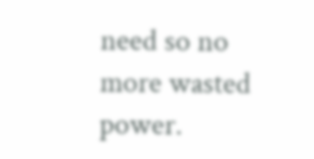need so no more wasted power.